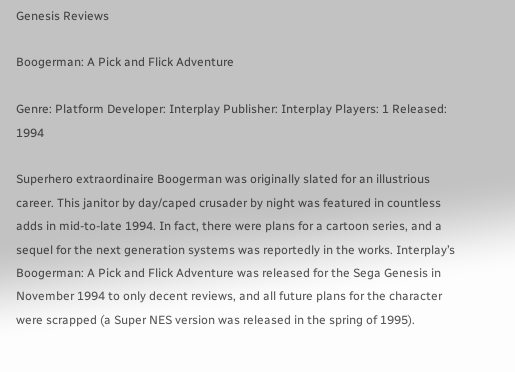Genesis Reviews

Boogerman: A Pick and Flick Adventure

Genre: Platform Developer: Interplay Publisher: Interplay Players: 1 Released: 1994

Superhero extraordinaire Boogerman was originally slated for an illustrious career. This janitor by day/caped crusader by night was featured in countless adds in mid-to-late 1994. In fact, there were plans for a cartoon series, and a sequel for the next generation systems was reportedly in the works. Interplay’s Boogerman: A Pick and Flick Adventure was released for the Sega Genesis in November 1994 to only decent reviews, and all future plans for the character were scrapped (a Super NES version was released in the spring of 1995).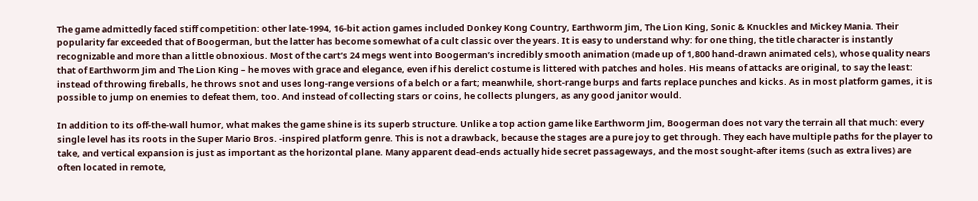The game admittedly faced stiff competition: other late-1994, 16-bit action games included Donkey Kong Country, Earthworm Jim, The Lion King, Sonic & Knuckles and Mickey Mania. Their popularity far exceeded that of Boogerman, but the latter has become somewhat of a cult classic over the years. It is easy to understand why: for one thing, the title character is instantly recognizable and more than a little obnoxious. Most of the cart’s 24 megs went into Boogerman’s incredibly smooth animation (made up of 1,800 hand-drawn animated cels), whose quality nears that of Earthworm Jim and The Lion King – he moves with grace and elegance, even if his derelict costume is littered with patches and holes. His means of attacks are original, to say the least: instead of throwing fireballs, he throws snot and uses long-range versions of a belch or a fart; meanwhile, short-range burps and farts replace punches and kicks. As in most platform games, it is possible to jump on enemies to defeat them, too. And instead of collecting stars or coins, he collects plungers, as any good janitor would.

In addition to its off-the-wall humor, what makes the game shine is its superb structure. Unlike a top action game like Earthworm Jim, Boogerman does not vary the terrain all that much: every single level has its roots in the Super Mario Bros. -inspired platform genre. This is not a drawback, because the stages are a pure joy to get through. They each have multiple paths for the player to take, and vertical expansion is just as important as the horizontal plane. Many apparent dead-ends actually hide secret passageways, and the most sought-after items (such as extra lives) are often located in remote,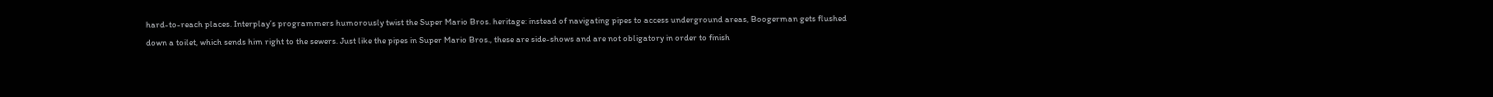hard-to-reach places. Interplay’s programmers humorously twist the Super Mario Bros. heritage: instead of navigating pipes to access underground areas, Boogerman gets flushed down a toilet, which sends him right to the sewers. Just like the pipes in Super Mario Bros., these are side-shows and are not obligatory in order to finish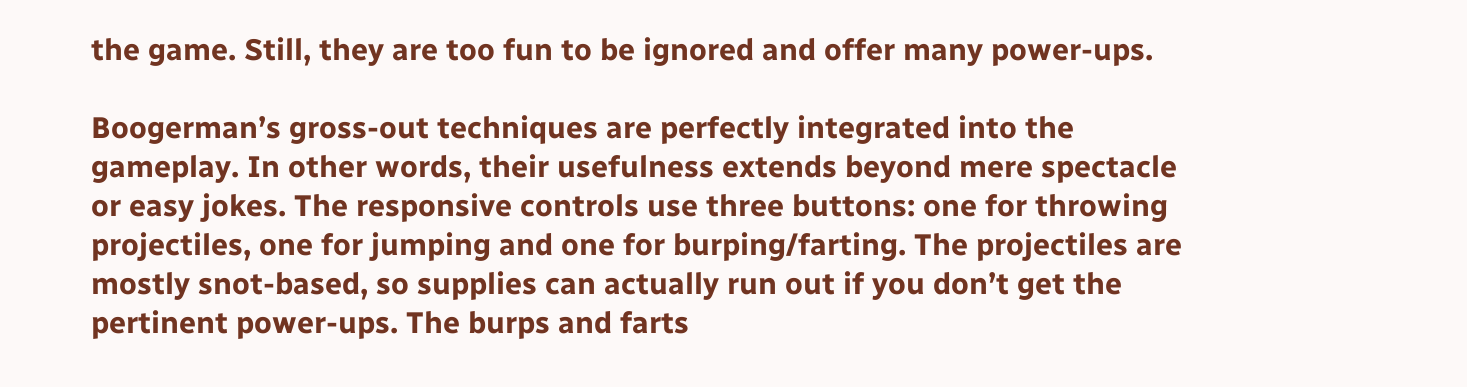the game. Still, they are too fun to be ignored and offer many power-ups.

Boogerman’s gross-out techniques are perfectly integrated into the gameplay. In other words, their usefulness extends beyond mere spectacle or easy jokes. The responsive controls use three buttons: one for throwing projectiles, one for jumping and one for burping/farting. The projectiles are mostly snot-based, so supplies can actually run out if you don’t get the pertinent power-ups. The burps and farts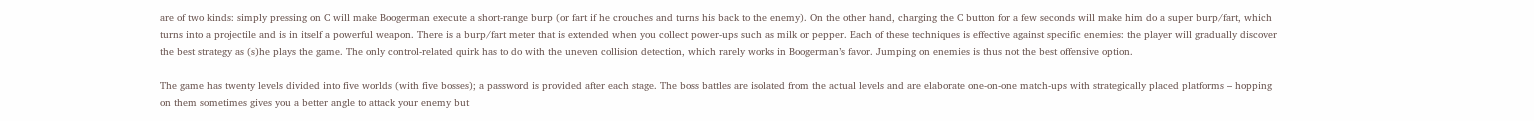are of two kinds: simply pressing on C will make Boogerman execute a short-range burp (or fart if he crouches and turns his back to the enemy). On the other hand, charging the C button for a few seconds will make him do a super burp/fart, which turns into a projectile and is in itself a powerful weapon. There is a burp/fart meter that is extended when you collect power-ups such as milk or pepper. Each of these techniques is effective against specific enemies: the player will gradually discover the best strategy as (s)he plays the game. The only control-related quirk has to do with the uneven collision detection, which rarely works in Boogerman’s favor. Jumping on enemies is thus not the best offensive option.

The game has twenty levels divided into five worlds (with five bosses); a password is provided after each stage. The boss battles are isolated from the actual levels and are elaborate one-on-one match-ups with strategically placed platforms – hopping on them sometimes gives you a better angle to attack your enemy but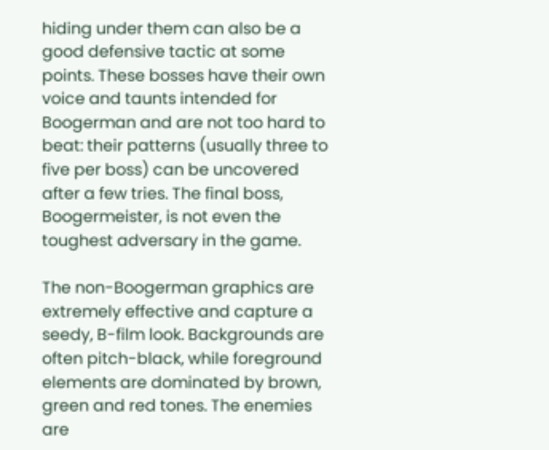hiding under them can also be a good defensive tactic at some points. These bosses have their own voice and taunts intended for Boogerman and are not too hard to beat: their patterns (usually three to five per boss) can be uncovered after a few tries. The final boss, Boogermeister, is not even the toughest adversary in the game.

The non-Boogerman graphics are extremely effective and capture a seedy, B-film look. Backgrounds are often pitch-black, while foreground elements are dominated by brown, green and red tones. The enemies are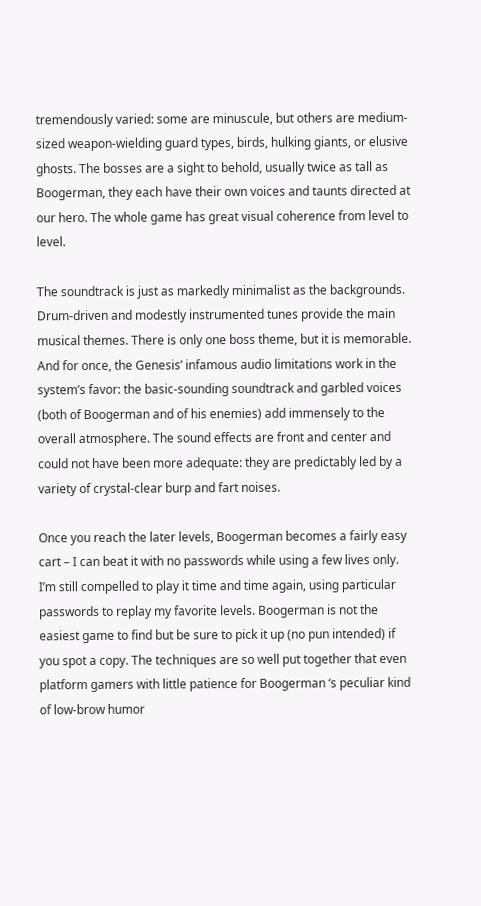tremendously varied: some are minuscule, but others are medium-sized weapon-wielding guard types, birds, hulking giants, or elusive ghosts. The bosses are a sight to behold, usually twice as tall as Boogerman, they each have their own voices and taunts directed at our hero. The whole game has great visual coherence from level to level.

The soundtrack is just as markedly minimalist as the backgrounds. Drum-driven and modestly instrumented tunes provide the main musical themes. There is only one boss theme, but it is memorable. And for once, the Genesis’ infamous audio limitations work in the system’s favor: the basic-sounding soundtrack and garbled voices (both of Boogerman and of his enemies) add immensely to the overall atmosphere. The sound effects are front and center and could not have been more adequate: they are predictably led by a variety of crystal-clear burp and fart noises.

Once you reach the later levels, Boogerman becomes a fairly easy cart – I can beat it with no passwords while using a few lives only. I’m still compelled to play it time and time again, using particular passwords to replay my favorite levels. Boogerman is not the easiest game to find but be sure to pick it up (no pun intended) if you spot a copy. The techniques are so well put together that even platform gamers with little patience for Boogerman ‘s peculiar kind of low-brow humor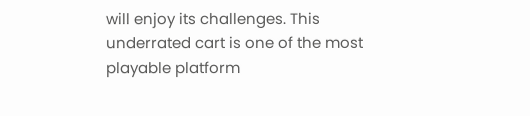will enjoy its challenges. This underrated cart is one of the most playable platform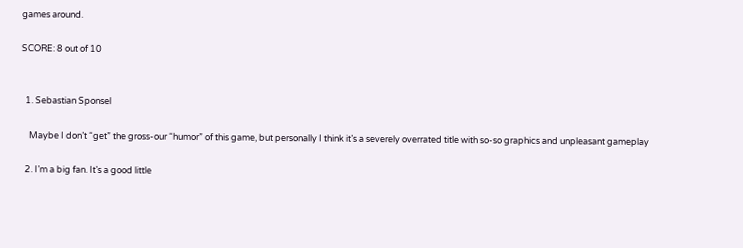games around.

SCORE: 8 out of 10


  1. Sebastian Sponsel

    Maybe I don’t “get” the gross-our “humor” of this game, but personally I think it’s a severely overrated title with so-so graphics and unpleasant gameplay

  2. I’m a big fan. It’s a good little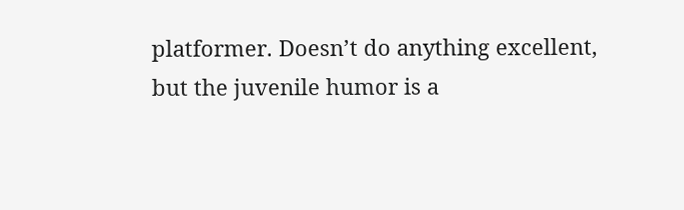platformer. Doesn’t do anything excellent, but the juvenile humor is a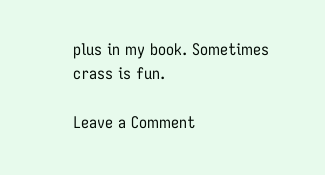plus in my book. Sometimes crass is fun.

Leave a Comment